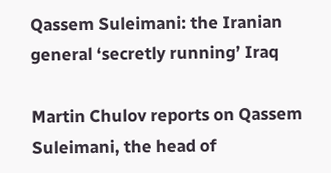Qassem Suleimani: the Iranian general ‘secretly running’ Iraq

Martin Chulov reports on Qassem Suleimani, the head of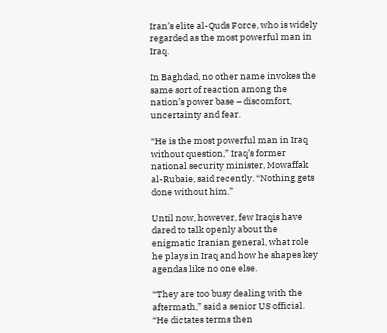Iran’s elite al-Quds Force, who is widely regarded as the most powerful man in Iraq.

In Baghdad, no other name invokes the same sort of reaction among the nation’s power base – discomfort, uncertainty and fear.

“He is the most powerful man in Iraq without question,” Iraq’s former national security minister, Mowaffak al-Rubaie, said recently. “Nothing gets done without him.”

Until now, however, few Iraqis have dared to talk openly about the enigmatic Iranian general, what role he plays in Iraq and how he shapes key agendas like no one else.

“They are too busy dealing with the aftermath,” said a senior US official. “He dictates terms then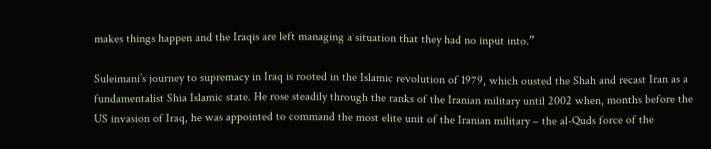makes things happen and the Iraqis are left managing a situation that they had no input into.”

Suleimani’s journey to supremacy in Iraq is rooted in the Islamic revolution of 1979, which ousted the Shah and recast Iran as a fundamentalist Shia Islamic state. He rose steadily through the ranks of the Iranian military until 2002 when, months before the US invasion of Iraq, he was appointed to command the most elite unit of the Iranian military – the al-Quds force of the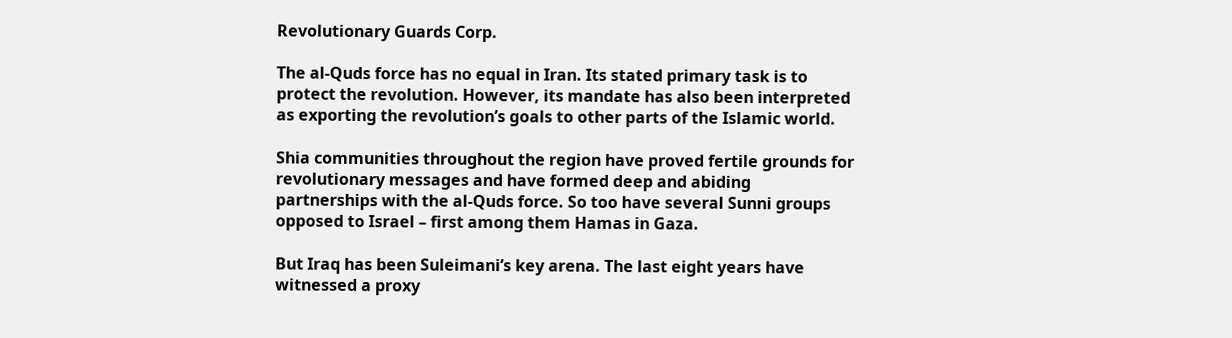Revolutionary Guards Corp.

The al-Quds force has no equal in Iran. Its stated primary task is to protect the revolution. However, its mandate has also been interpreted as exporting the revolution’s goals to other parts of the Islamic world.

Shia communities throughout the region have proved fertile grounds for revolutionary messages and have formed deep and abiding partnerships with the al-Quds force. So too have several Sunni groups opposed to Israel – first among them Hamas in Gaza.

But Iraq has been Suleimani’s key arena. The last eight years have witnessed a proxy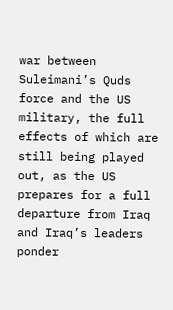war between Suleimani’s Quds force and the US military, the full effects of which are still being played out, as the US prepares for a full departure from Iraq and Iraq’s leaders ponder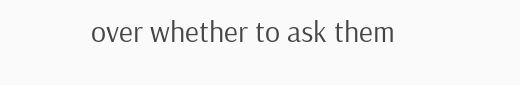over whether to ask them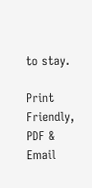to stay.

Print Friendly, PDF & Email